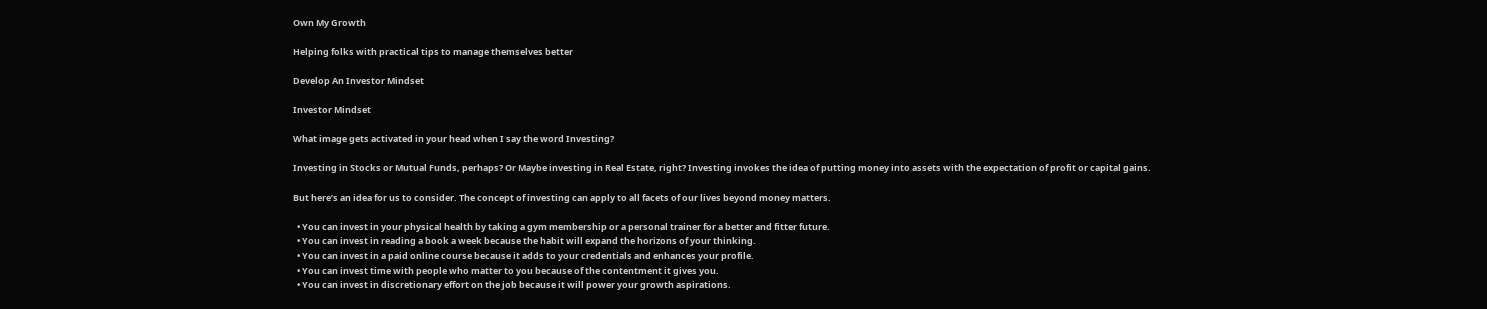Own My Growth

Helping folks with practical tips to manage themselves better

Develop An Investor Mindset

Investor Mindset

What image gets activated in your head when I say the word Investing?

Investing in Stocks or Mutual Funds, perhaps? Or Maybe investing in Real Estate, right? Investing invokes the idea of putting money into assets with the expectation of profit or capital gains.

But here’s an idea for us to consider. The concept of investing can apply to all facets of our lives beyond money matters.

  • You can invest in your physical health by taking a gym membership or a personal trainer for a better and fitter future.
  • You can invest in reading a book a week because the habit will expand the horizons of your thinking.
  • You can invest in a paid online course because it adds to your credentials and enhances your profile.
  • You can invest time with people who matter to you because of the contentment it gives you.
  • You can invest in discretionary effort on the job because it will power your growth aspirations.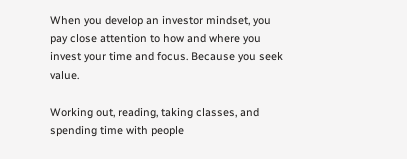When you develop an investor mindset, you pay close attention to how and where you invest your time and focus. Because you seek value.

Working out, reading, taking classes, and spending time with people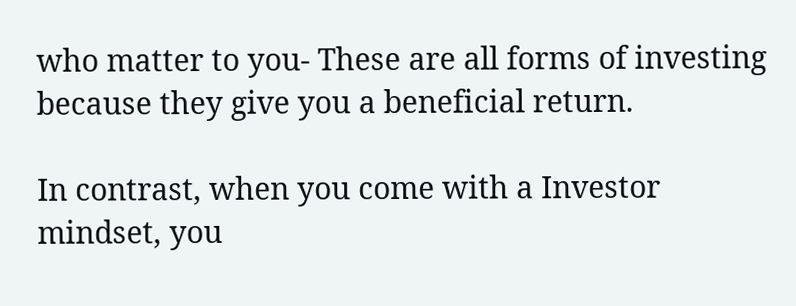who matter to you- These are all forms of investing because they give you a beneficial return.

In contrast, when you come with a Investor mindset, you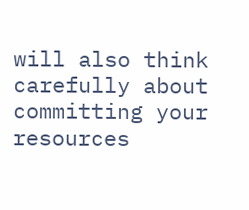will also think carefully about committing your resources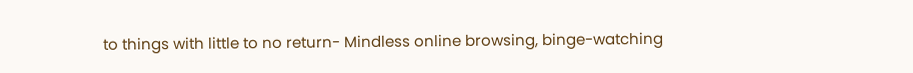to things with little to no return- Mindless online browsing, binge-watching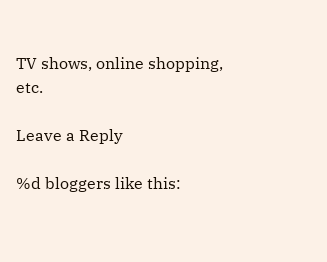TV shows, online shopping, etc.

Leave a Reply

%d bloggers like this: